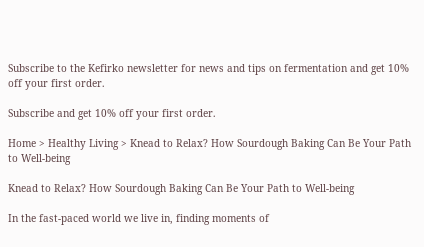Subscribe to the Kefirko newsletter for news and tips on fermentation and get 10% off your first order.

Subscribe and get 10% off your first order.

Home > Healthy Living > Knead to Relax? How Sourdough Baking Can Be Your Path to Well-being

Knead to Relax? How Sourdough Baking Can Be Your Path to Well-being

In the fast-paced world we live in, finding moments of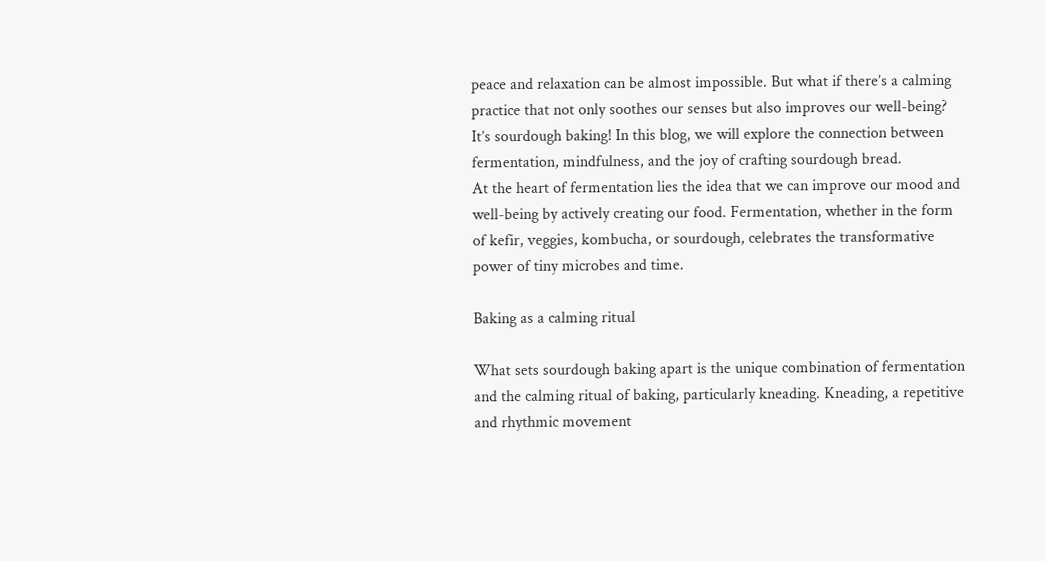peace and relaxation can be almost impossible. But what if there’s a calming practice that not only soothes our senses but also improves our well-being? It’s sourdough baking! In this blog, we will explore the connection between fermentation, mindfulness, and the joy of crafting sourdough bread.
At the heart of fermentation lies the idea that we can improve our mood and well-being by actively creating our food. Fermentation, whether in the form of kefir, veggies, kombucha, or sourdough, celebrates the transformative power of tiny microbes and time.

Baking as a calming ritual

What sets sourdough baking apart is the unique combination of fermentation and the calming ritual of baking, particularly kneading. Kneading, a repetitive and rhythmic movement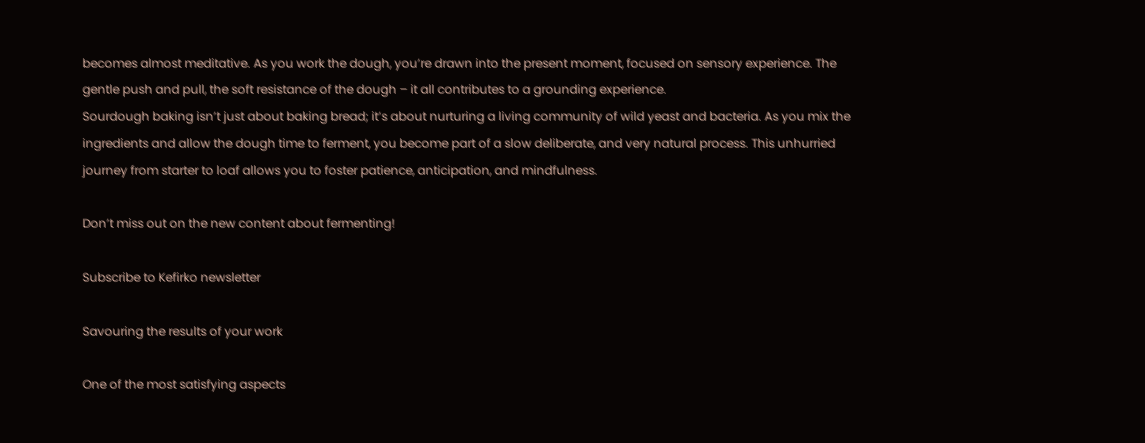becomes almost meditative. As you work the dough, you’re drawn into the present moment, focused on sensory experience. The gentle push and pull, the soft resistance of the dough – it all contributes to a grounding experience.
Sourdough baking isn’t just about baking bread; it’s about nurturing a living community of wild yeast and bacteria. As you mix the ingredients and allow the dough time to ferment, you become part of a slow deliberate, and very natural process. This unhurried journey from starter to loaf allows you to foster patience, anticipation, and mindfulness.

Don’t miss out on the new content about fermenting!

Subscribe to Kefirko newsletter

Savouring the results of your work

One of the most satisfying aspects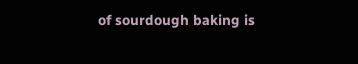of sourdough baking is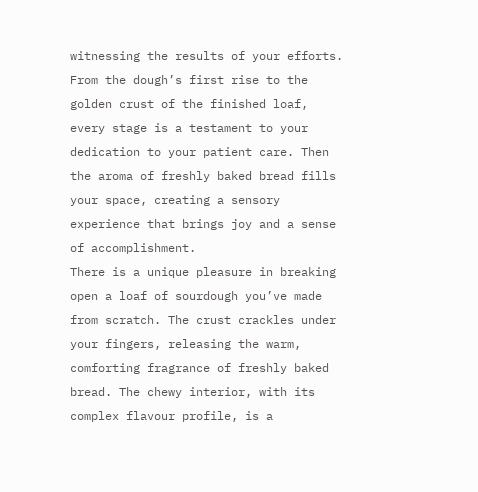witnessing the results of your efforts. From the dough’s first rise to the golden crust of the finished loaf, every stage is a testament to your dedication to your patient care. Then the aroma of freshly baked bread fills your space, creating a sensory experience that brings joy and a sense of accomplishment.
There is a unique pleasure in breaking open a loaf of sourdough you’ve made from scratch. The crust crackles under your fingers, releasing the warm, comforting fragrance of freshly baked bread. The chewy interior, with its complex flavour profile, is a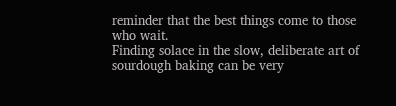reminder that the best things come to those who wait.
Finding solace in the slow, deliberate art of sourdough baking can be very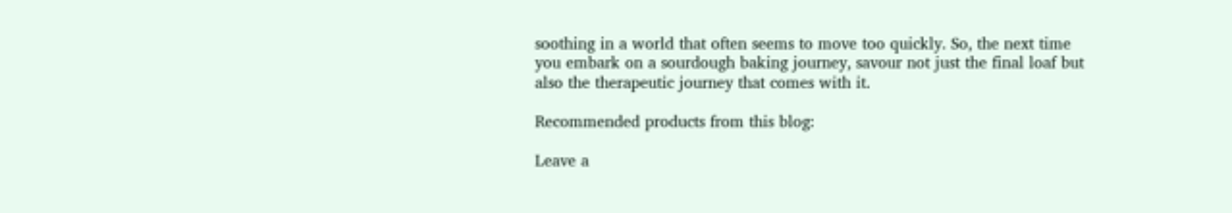soothing in a world that often seems to move too quickly. So, the next time you embark on a sourdough baking journey, savour not just the final loaf but also the therapeutic journey that comes with it.

Recommended products from this blog:

Leave a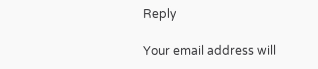Reply

Your email address will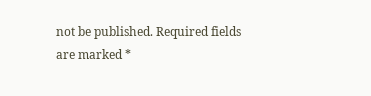not be published. Required fields are marked *